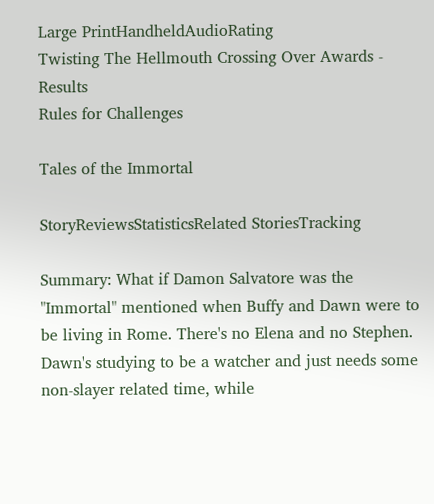Large PrintHandheldAudioRating
Twisting The Hellmouth Crossing Over Awards - Results
Rules for Challenges

Tales of the Immortal

StoryReviewsStatisticsRelated StoriesTracking

Summary: What if Damon Salvatore was the "Immortal" mentioned when Buffy and Dawn were to be living in Rome. There's no Elena and no Stephen. Dawn's studying to be a watcher and just needs some non-slayer related time, while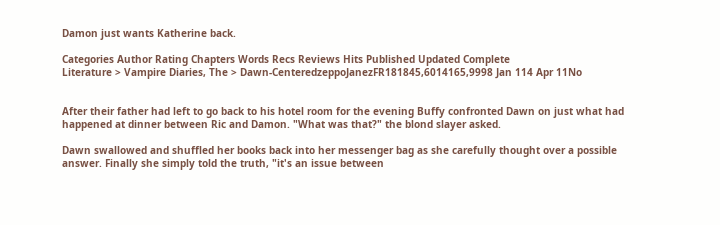Damon just wants Katherine back.

Categories Author Rating Chapters Words Recs Reviews Hits Published Updated Complete
Literature > Vampire Diaries, The > Dawn-CenteredzeppoJanezFR181845,6014165,9998 Jan 114 Apr 11No


After their father had left to go back to his hotel room for the evening Buffy confronted Dawn on just what had happened at dinner between Ric and Damon. "What was that?" the blond slayer asked.

Dawn swallowed and shuffled her books back into her messenger bag as she carefully thought over a possible answer. Finally she simply told the truth, "it's an issue between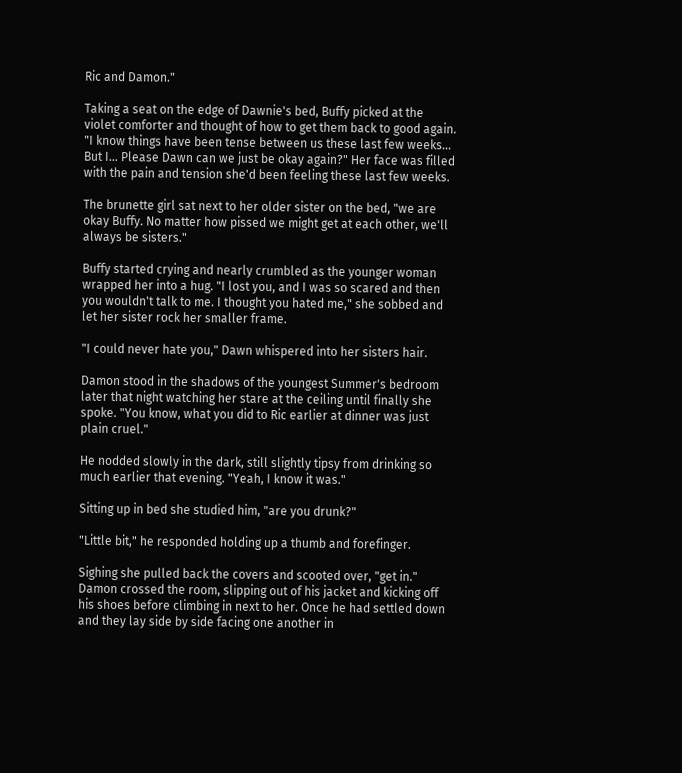Ric and Damon."

Taking a seat on the edge of Dawnie's bed, Buffy picked at the violet comforter and thought of how to get them back to good again. "I know things have been tense between us these last few weeks... But I... Please Dawn can we just be okay again?" Her face was filled with the pain and tension she'd been feeling these last few weeks.

The brunette girl sat next to her older sister on the bed, "we are okay Buffy. No matter how pissed we might get at each other, we'll always be sisters."

Buffy started crying and nearly crumbled as the younger woman wrapped her into a hug. "I lost you, and I was so scared and then you wouldn't talk to me. I thought you hated me," she sobbed and let her sister rock her smaller frame.

"I could never hate you," Dawn whispered into her sisters hair.

Damon stood in the shadows of the youngest Summer's bedroom later that night watching her stare at the ceiling until finally she spoke. "You know, what you did to Ric earlier at dinner was just plain cruel."

He nodded slowly in the dark, still slightly tipsy from drinking so much earlier that evening. "Yeah, I know it was."

Sitting up in bed she studied him, "are you drunk?"

"Little bit," he responded holding up a thumb and forefinger.

Sighing she pulled back the covers and scooted over, "get in." Damon crossed the room, slipping out of his jacket and kicking off his shoes before climbing in next to her. Once he had settled down and they lay side by side facing one another in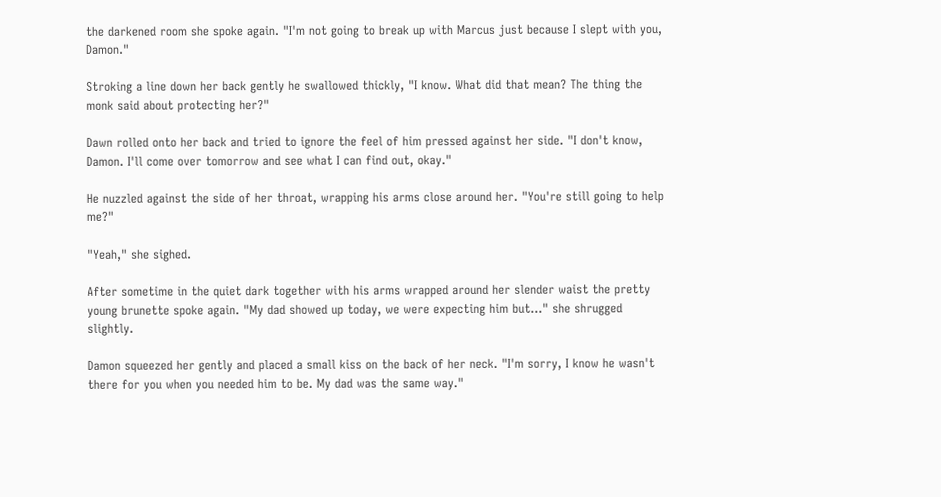the darkened room she spoke again. "I'm not going to break up with Marcus just because I slept with you, Damon."

Stroking a line down her back gently he swallowed thickly, "I know. What did that mean? The thing the monk said about protecting her?"

Dawn rolled onto her back and tried to ignore the feel of him pressed against her side. "I don't know, Damon. I'll come over tomorrow and see what I can find out, okay."

He nuzzled against the side of her throat, wrapping his arms close around her. "You're still going to help me?"

"Yeah," she sighed.

After sometime in the quiet dark together with his arms wrapped around her slender waist the pretty young brunette spoke again. "My dad showed up today, we were expecting him but..." she shrugged slightly.

Damon squeezed her gently and placed a small kiss on the back of her neck. "I'm sorry, I know he wasn't there for you when you needed him to be. My dad was the same way."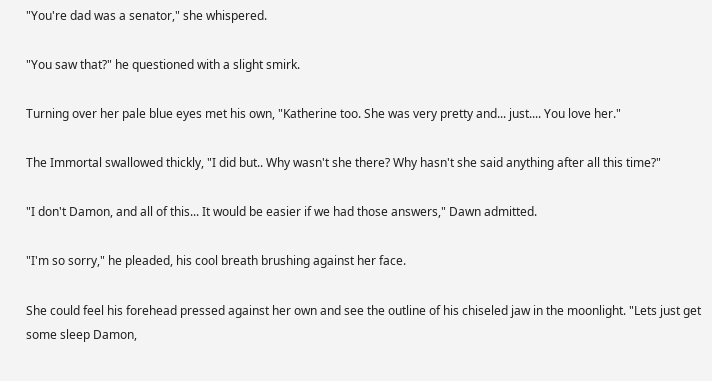"You're dad was a senator," she whispered.

"You saw that?" he questioned with a slight smirk.

Turning over her pale blue eyes met his own, "Katherine too. She was very pretty and... just.... You love her."

The Immortal swallowed thickly, "I did but.. Why wasn't she there? Why hasn't she said anything after all this time?"

"I don't Damon, and all of this... It would be easier if we had those answers," Dawn admitted.

"I'm so sorry," he pleaded, his cool breath brushing against her face.

She could feel his forehead pressed against her own and see the outline of his chiseled jaw in the moonlight. "Lets just get some sleep Damon,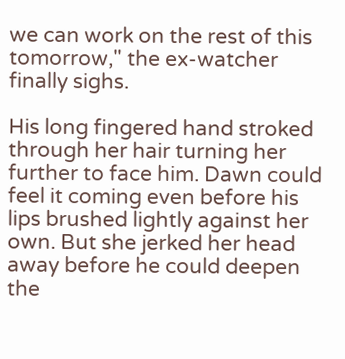we can work on the rest of this tomorrow," the ex-watcher finally sighs.

His long fingered hand stroked through her hair turning her further to face him. Dawn could feel it coming even before his lips brushed lightly against her own. But she jerked her head away before he could deepen the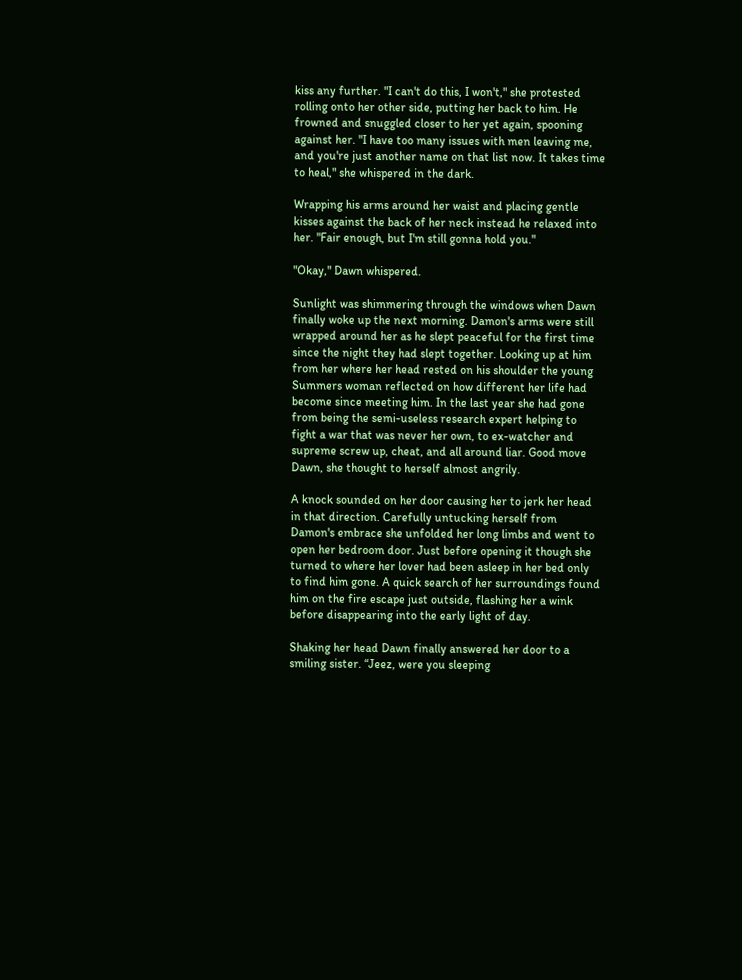kiss any further. "I can't do this, I won't," she protested rolling onto her other side, putting her back to him. He frowned and snuggled closer to her yet again, spooning against her. "I have too many issues with men leaving me, and you're just another name on that list now. It takes time to heal," she whispered in the dark.

Wrapping his arms around her waist and placing gentle kisses against the back of her neck instead he relaxed into her. "Fair enough, but I'm still gonna hold you."

"Okay," Dawn whispered.

Sunlight was shimmering through the windows when Dawn finally woke up the next morning. Damon's arms were still wrapped around her as he slept peaceful for the first time since the night they had slept together. Looking up at him from her where her head rested on his shoulder the young Summers woman reflected on how different her life had become since meeting him. In the last year she had gone from being the semi-useless research expert helping to fight a war that was never her own, to ex-watcher and supreme screw up, cheat, and all around liar. Good move Dawn, she thought to herself almost angrily.

A knock sounded on her door causing her to jerk her head in that direction. Carefully untucking herself from Damon's embrace she unfolded her long limbs and went to open her bedroom door. Just before opening it though she turned to where her lover had been asleep in her bed only to find him gone. A quick search of her surroundings found him on the fire escape just outside, flashing her a wink before disappearing into the early light of day.

Shaking her head Dawn finally answered her door to a smiling sister. “Jeez, were you sleeping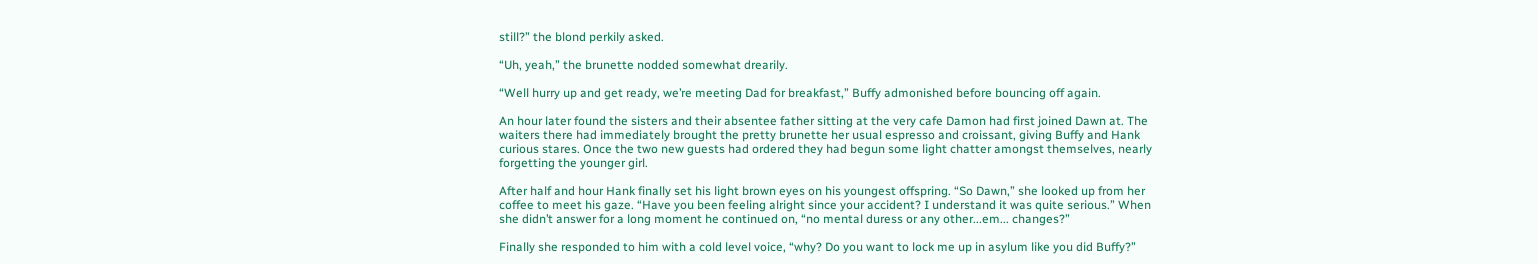still?” the blond perkily asked.

“Uh, yeah,” the brunette nodded somewhat drearily.

“Well hurry up and get ready, we’re meeting Dad for breakfast,” Buffy admonished before bouncing off again.

An hour later found the sisters and their absentee father sitting at the very cafe Damon had first joined Dawn at. The waiters there had immediately brought the pretty brunette her usual espresso and croissant, giving Buffy and Hank curious stares. Once the two new guests had ordered they had begun some light chatter amongst themselves, nearly forgetting the younger girl.

After half and hour Hank finally set his light brown eyes on his youngest offspring. “So Dawn,” she looked up from her coffee to meet his gaze. “Have you been feeling alright since your accident? I understand it was quite serious.” When she didn’t answer for a long moment he continued on, “no mental duress or any other...em... changes?”

Finally she responded to him with a cold level voice, “why? Do you want to lock me up in asylum like you did Buffy?”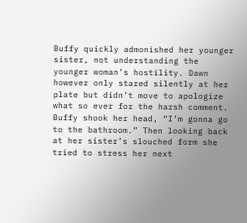Buffy quickly admonished her younger sister, not understanding the younger woman’s hostility. Dawn however only stared silently at her plate but didn’t move to apologize what so ever for the harsh comment. Buffy shook her head, “I’m gonna go to the bathroom.” Then looking back at her sister’s slouched form she tried to stress her next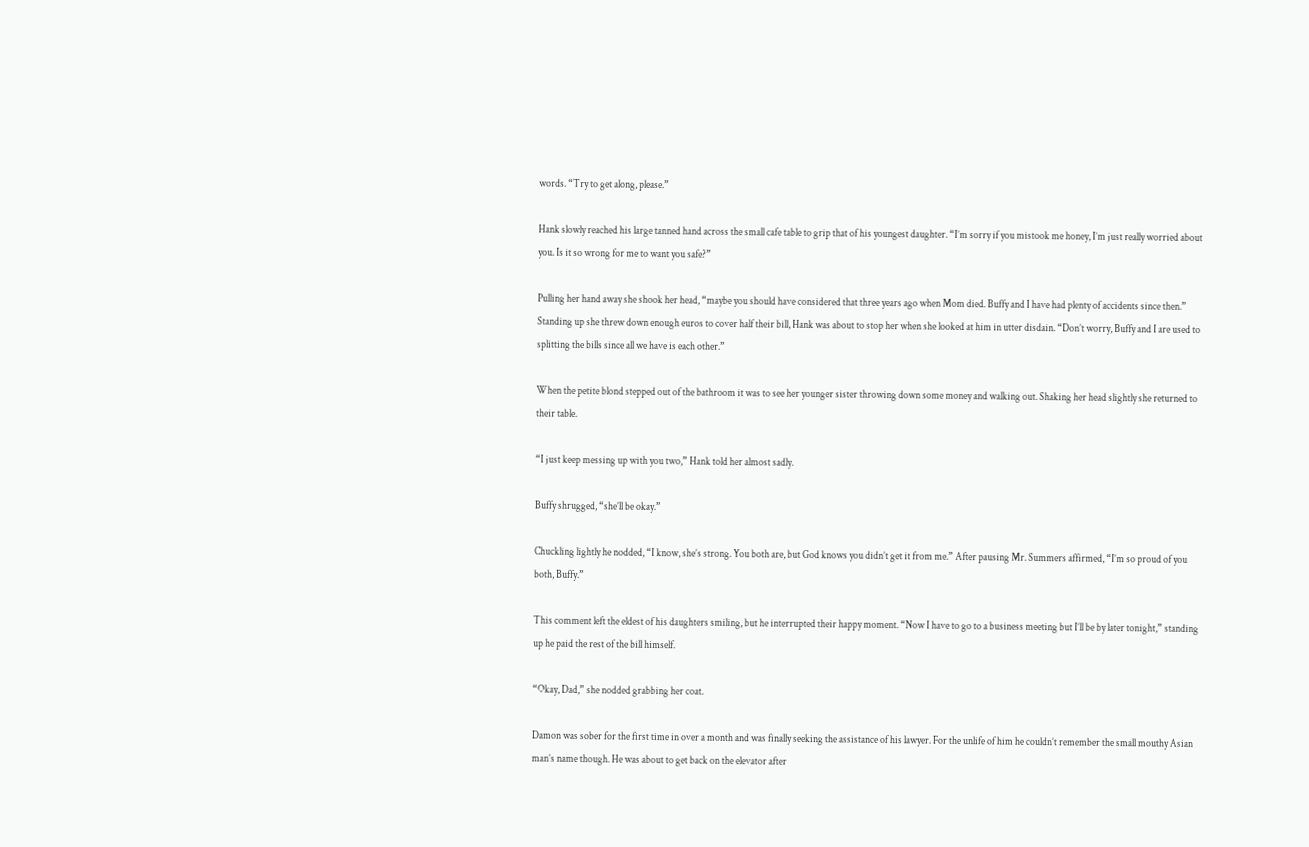words. “Try to get along, please.”

Hank slowly reached his large tanned hand across the small cafe table to grip that of his youngest daughter. “I’m sorry if you mistook me honey, I’m just really worried about you. Is it so wrong for me to want you safe?”

Pulling her hand away she shook her head, “maybe you should have considered that three years ago when Mom died. Buffy and I have had plenty of accidents since then.” Standing up she threw down enough euros to cover half their bill, Hank was about to stop her when she looked at him in utter disdain. “Don’t worry, Buffy and I are used to splitting the bills since all we have is each other.”

When the petite blond stepped out of the bathroom it was to see her younger sister throwing down some money and walking out. Shaking her head slightly she returned to their table.

“I just keep messing up with you two,” Hank told her almost sadly.

Buffy shrugged, “she’ll be okay.”

Chuckling lightly he nodded, “I know, she’s strong. You both are, but God knows you didn’t get it from me.” After pausing Mr. Summers affirmed, “I’m so proud of you both, Buffy.”

This comment left the eldest of his daughters smiling, but he interrupted their happy moment. “Now I have to go to a business meeting but I’ll be by later tonight,” standing up he paid the rest of the bill himself.

“Okay, Dad,” she nodded grabbing her coat.

Damon was sober for the first time in over a month and was finally seeking the assistance of his lawyer. For the unlife of him he couldn’t remember the small mouthy Asian man’s name though. He was about to get back on the elevator after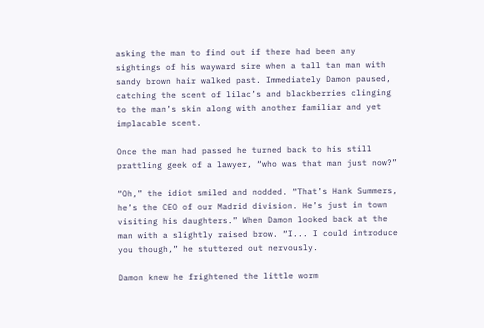asking the man to find out if there had been any sightings of his wayward sire when a tall tan man with sandy brown hair walked past. Immediately Damon paused, catching the scent of lilac’s and blackberries clinging to the man’s skin along with another familiar and yet implacable scent.

Once the man had passed he turned back to his still prattling geek of a lawyer, “who was that man just now?”

“Oh,” the idiot smiled and nodded. “That’s Hank Summers, he’s the CEO of our Madrid division. He’s just in town visiting his daughters.” When Damon looked back at the man with a slightly raised brow. “I... I could introduce you though,” he stuttered out nervously.

Damon knew he frightened the little worm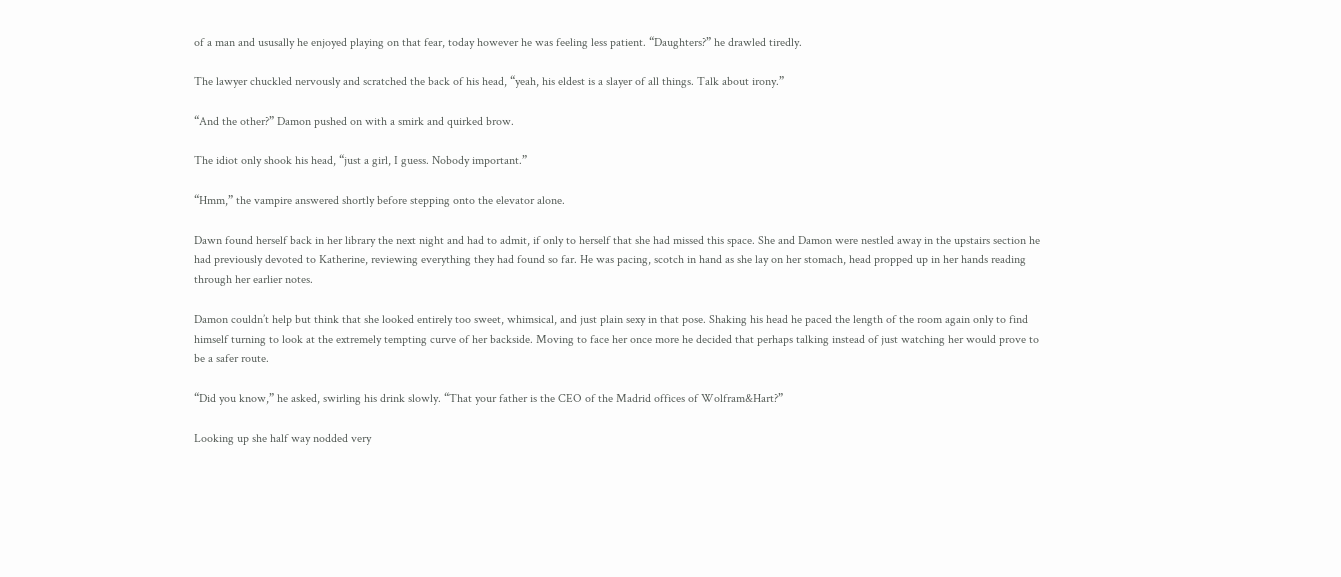of a man and ususally he enjoyed playing on that fear, today however he was feeling less patient. “Daughters?” he drawled tiredly.

The lawyer chuckled nervously and scratched the back of his head, “yeah, his eldest is a slayer of all things. Talk about irony.”

“And the other?” Damon pushed on with a smirk and quirked brow.

The idiot only shook his head, “just a girl, I guess. Nobody important.”

“Hmm,” the vampire answered shortly before stepping onto the elevator alone.

Dawn found herself back in her library the next night and had to admit, if only to herself that she had missed this space. She and Damon were nestled away in the upstairs section he had previously devoted to Katherine, reviewing everything they had found so far. He was pacing, scotch in hand as she lay on her stomach, head propped up in her hands reading through her earlier notes.

Damon couldn’t help but think that she looked entirely too sweet, whimsical, and just plain sexy in that pose. Shaking his head he paced the length of the room again only to find himself turning to look at the extremely tempting curve of her backside. Moving to face her once more he decided that perhaps talking instead of just watching her would prove to be a safer route.

“Did you know,” he asked, swirling his drink slowly. “That your father is the CEO of the Madrid offices of Wolfram&Hart?”

Looking up she half way nodded very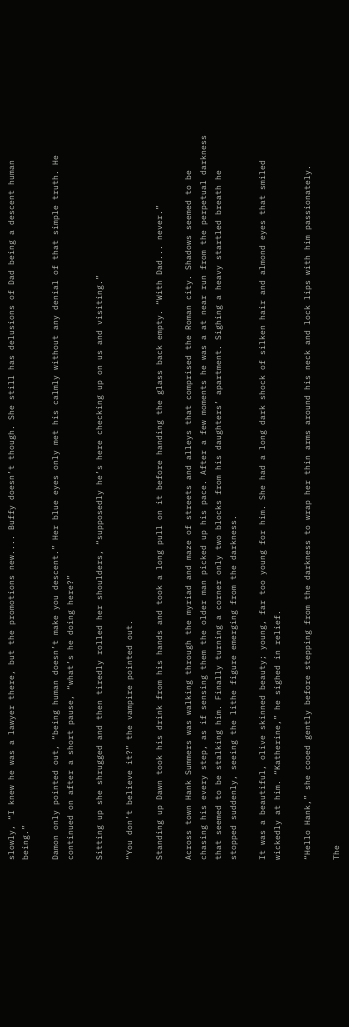slowly, “I knew he was a lawyer there, but the promotions new.... Buffy doesn’t though. She still has delusions of Dad being a descent human being.”

Damon only pointed out, “being human doesn’t make you descent.” Her blue eyes only met his calmly without any denial of that simple truth. He continued on after a short pause, “what’s he doing here?”

Sitting up she shrugged and then tiredly rolled her shoulders, “supposedly he’s here checking up on us and visiting.”

“You don’t believe it?” the vampire pointed out.

Standing up Dawn took his drink from his hands and took a long pull on it before handing the glass back empty. “With Dad... never.”

Across town Hank Summers was walking through the myriad and maze of streets and alleys that comprised the Roman city. Shadows seemed to be chasing his every step, as if sensing them the older man picked up his pace. After a few moments he was a at near run from the perpetual darkness that seemed to be stalking him. Finally turning a corner only two blocks from his daughters’ apartment. Sighing a heavy startled breath he stopped suddenly, seeing the lithe figure emerging from the darkness.

It was a beautiful, olive skinned beauty; young, far too young for him. She had a long dark shock of silken hair and almond eyes that smiled wickedly at him. “Katherine,” he sighed in relief.

“Hello Hank,” she cooed gently before stepping from the darkness to wrap her thin arms around his neck and lock lips with him passionately.

The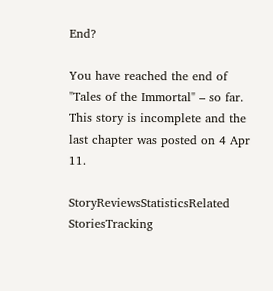End?

You have reached the end of "Tales of the Immortal" – so far. This story is incomplete and the last chapter was posted on 4 Apr 11.

StoryReviewsStatisticsRelated StoriesTracking